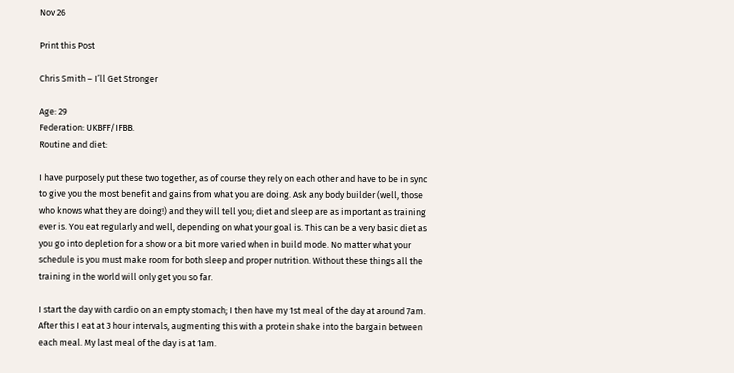Nov 26

Print this Post

Chris Smith – I’ll Get Stronger

Age: 29
Federation: UKBFF/IFBB.
Routine and diet:

I have purposely put these two together, as of course they rely on each other and have to be in sync to give you the most benefit and gains from what you are doing. Ask any body builder (well, those who knows what they are doing!) and they will tell you; diet and sleep are as important as training ever is. You eat regularly and well, depending on what your goal is. This can be a very basic diet as you go into depletion for a show or a bit more varied when in build mode. No matter what your schedule is you must make room for both sleep and proper nutrition. Without these things all the training in the world will only get you so far.

I start the day with cardio on an empty stomach; I then have my 1st meal of the day at around 7am. After this I eat at 3 hour intervals, augmenting this with a protein shake into the bargain between each meal. My last meal of the day is at 1am.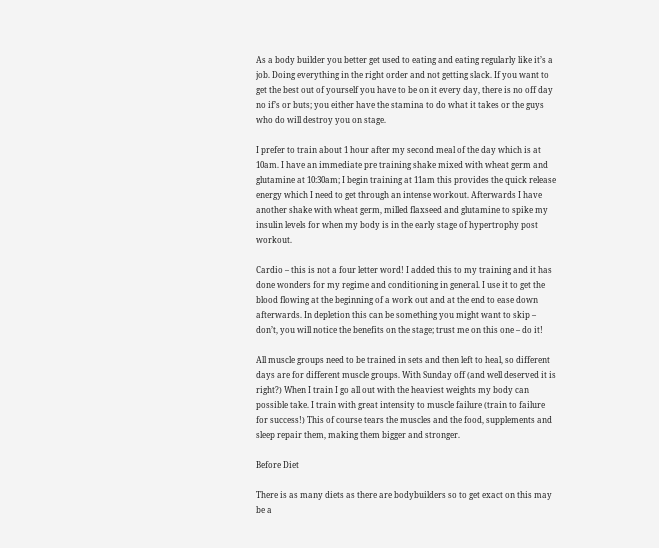As a body builder you better get used to eating and eating regularly like it’s a job. Doing everything in the right order and not getting slack. If you want to get the best out of yourself you have to be on it every day, there is no off day no if’s or buts; you either have the stamina to do what it takes or the guys who do will destroy you on stage.

I prefer to train about 1 hour after my second meal of the day which is at 10am. I have an immediate pre training shake mixed with wheat germ and glutamine at 10:30am; I begin training at 11am this provides the quick release energy which I need to get through an intense workout. Afterwards I have another shake with wheat germ, milled flaxseed and glutamine to spike my insulin levels for when my body is in the early stage of hypertrophy post workout.

Cardio – this is not a four letter word! I added this to my training and it has done wonders for my regime and conditioning in general. I use it to get the blood flowing at the beginning of a work out and at the end to ease down afterwards. In depletion this can be something you might want to skip – don’t, you will notice the benefits on the stage; trust me on this one – do it!

All muscle groups need to be trained in sets and then left to heal, so different days are for different muscle groups. With Sunday off (and well deserved it is right?) When I train I go all out with the heaviest weights my body can possible take. I train with great intensity to muscle failure (train to failure for success!) This of course tears the muscles and the food, supplements and sleep repair them, making them bigger and stronger.

Before Diet

There is as many diets as there are bodybuilders so to get exact on this may be a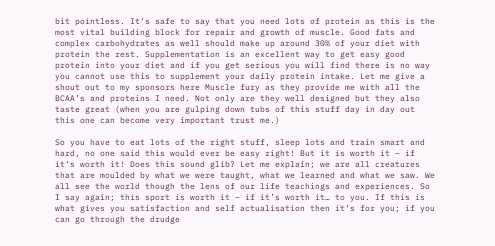bit pointless. It’s safe to say that you need lots of protein as this is the most vital building block for repair and growth of muscle. Good fats and complex carbohydrates as well should make up around 30% of your diet with protein the rest. Supplementation is an excellent way to get easy good protein into your diet and if you get serious you will find there is no way you cannot use this to supplement your daily protein intake. Let me give a shout out to my sponsors here Muscle fury as they provide me with all the BCAA’s and proteins I need. Not only are they well designed but they also taste great (when you are gulping down tubs of this stuff day in day out this one can become very important trust me.)

So you have to eat lots of the right stuff, sleep lots and train smart and hard, no one said this would ever be easy right! But it is worth it – if it’s worth it! Does this sound glib? Let me explain; we are all creatures that are moulded by what we were taught, what we learned and what we saw. We all see the world though the lens of our life teachings and experiences. So I say again; this sport is worth it – if it’s worth it… to you. If this is what gives you satisfaction and self actualisation then it’s for you; if you can go through the drudge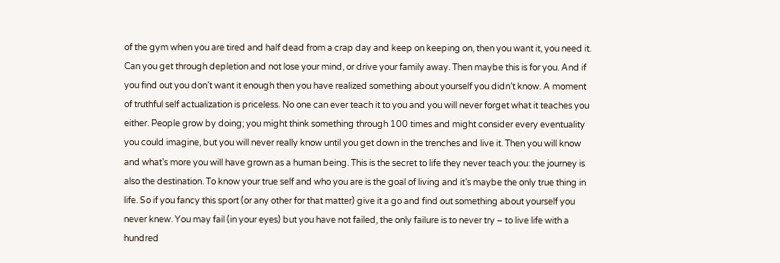of the gym when you are tired and half dead from a crap day and keep on keeping on, then you want it, you need it. Can you get through depletion and not lose your mind, or drive your family away. Then maybe this is for you. And if you find out you don’t want it enough then you have realized something about yourself you didn’t know. A moment of truthful self actualization is priceless. No one can ever teach it to you and you will never forget what it teaches you either. People grow by doing; you might think something through 100 times and might consider every eventuality you could imagine, but you will never really know until you get down in the trenches and live it. Then you will know and what’s more you will have grown as a human being. This is the secret to life they never teach you: the journey is also the destination. To know your true self and who you are is the goal of living and it’s maybe the only true thing in life. So if you fancy this sport (or any other for that matter) give it a go and find out something about yourself you never knew. You may fail (in your eyes) but you have not failed, the only failure is to never try – to live life with a hundred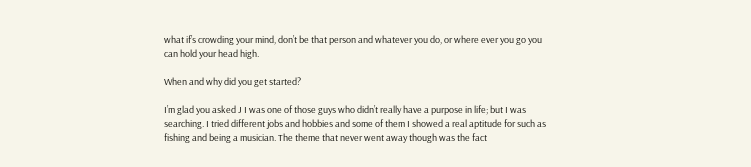what if’s crowding your mind, don’t be that person and whatever you do, or where ever you go you can hold your head high.

When and why did you get started?

I’m glad you asked J I was one of those guys who didn’t really have a purpose in life; but I was searching. I tried different jobs and hobbies and some of them I showed a real aptitude for such as fishing and being a musician. The theme that never went away though was the fact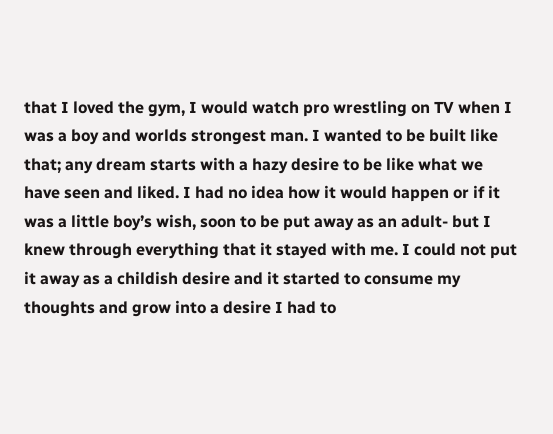that I loved the gym, I would watch pro wrestling on TV when I was a boy and worlds strongest man. I wanted to be built like that; any dream starts with a hazy desire to be like what we have seen and liked. I had no idea how it would happen or if it was a little boy’s wish, soon to be put away as an adult- but I knew through everything that it stayed with me. I could not put it away as a childish desire and it started to consume my thoughts and grow into a desire I had to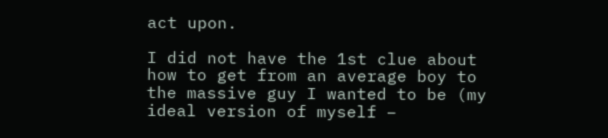act upon.

I did not have the 1st clue about how to get from an average boy to the massive guy I wanted to be (my ideal version of myself –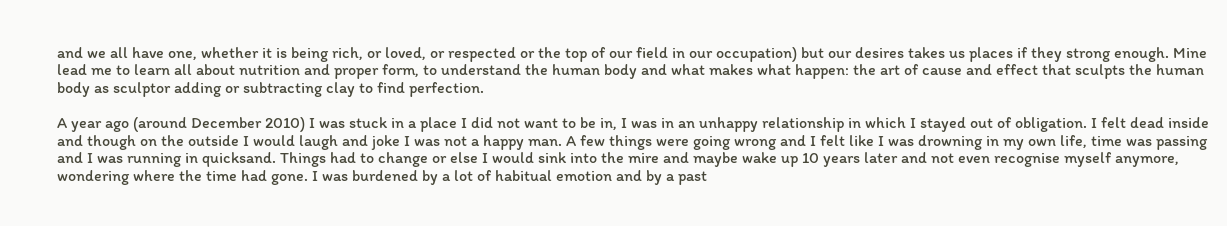and we all have one, whether it is being rich, or loved, or respected or the top of our field in our occupation) but our desires takes us places if they strong enough. Mine lead me to learn all about nutrition and proper form, to understand the human body and what makes what happen: the art of cause and effect that sculpts the human body as sculptor adding or subtracting clay to find perfection.

A year ago (around December 2010) I was stuck in a place I did not want to be in, I was in an unhappy relationship in which I stayed out of obligation. I felt dead inside and though on the outside I would laugh and joke I was not a happy man. A few things were going wrong and I felt like I was drowning in my own life, time was passing and I was running in quicksand. Things had to change or else I would sink into the mire and maybe wake up 10 years later and not even recognise myself anymore, wondering where the time had gone. I was burdened by a lot of habitual emotion and by a past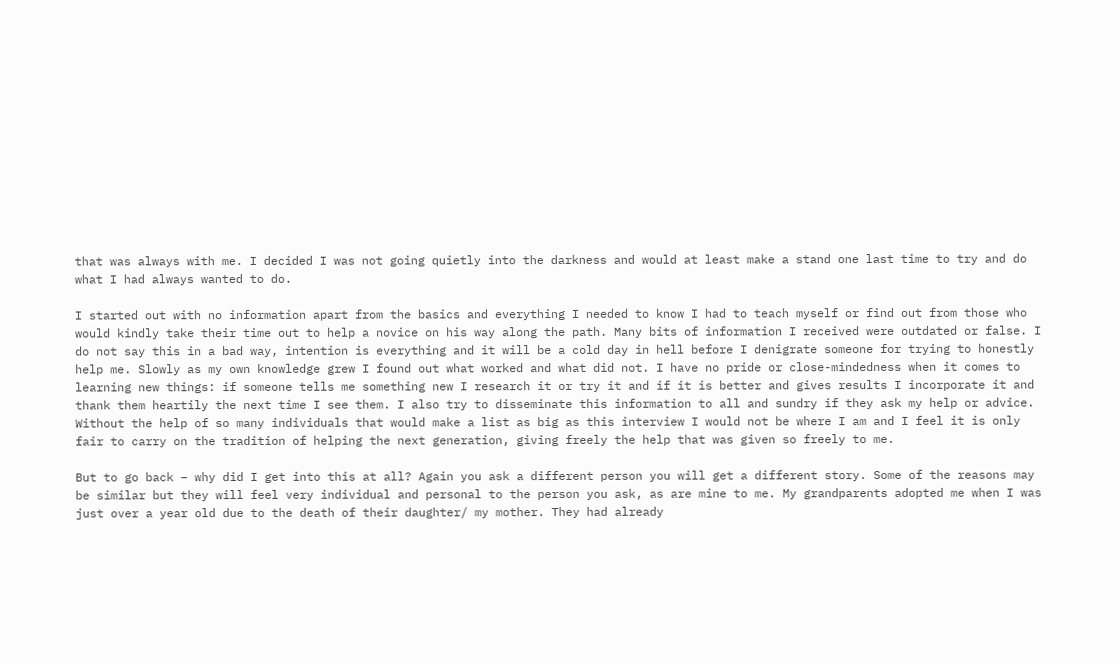that was always with me. I decided I was not going quietly into the darkness and would at least make a stand one last time to try and do what I had always wanted to do.

I started out with no information apart from the basics and everything I needed to know I had to teach myself or find out from those who would kindly take their time out to help a novice on his way along the path. Many bits of information I received were outdated or false. I do not say this in a bad way, intention is everything and it will be a cold day in hell before I denigrate someone for trying to honestly help me. Slowly as my own knowledge grew I found out what worked and what did not. I have no pride or close-mindedness when it comes to learning new things: if someone tells me something new I research it or try it and if it is better and gives results I incorporate it and thank them heartily the next time I see them. I also try to disseminate this information to all and sundry if they ask my help or advice. Without the help of so many individuals that would make a list as big as this interview I would not be where I am and I feel it is only fair to carry on the tradition of helping the next generation, giving freely the help that was given so freely to me.

But to go back – why did I get into this at all? Again you ask a different person you will get a different story. Some of the reasons may be similar but they will feel very individual and personal to the person you ask, as are mine to me. My grandparents adopted me when I was just over a year old due to the death of their daughter/ my mother. They had already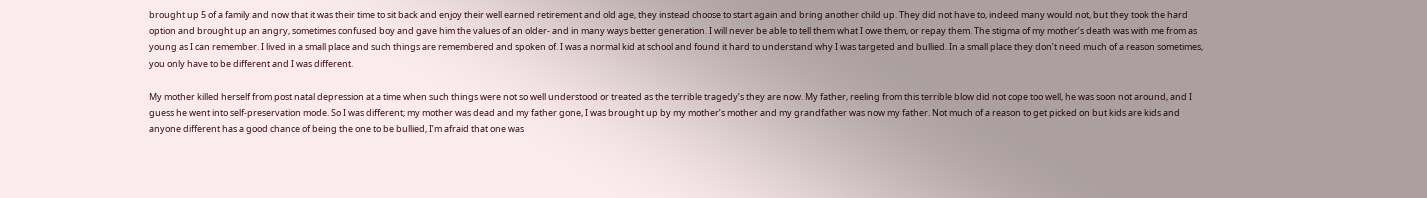brought up 5 of a family and now that it was their time to sit back and enjoy their well earned retirement and old age, they instead choose to start again and bring another child up. They did not have to, indeed many would not, but they took the hard option and brought up an angry, sometimes confused boy and gave him the values of an older- and in many ways better generation. I will never be able to tell them what I owe them, or repay them. The stigma of my mother’s death was with me from as young as I can remember. I lived in a small place and such things are remembered and spoken of. I was a normal kid at school and found it hard to understand why I was targeted and bullied. In a small place they don’t need much of a reason sometimes, you only have to be different and I was different.

My mother killed herself from post natal depression at a time when such things were not so well understood or treated as the terrible tragedy’s they are now. My father, reeling from this terrible blow did not cope too well, he was soon not around, and I guess he went into self-preservation mode. So I was different; my mother was dead and my father gone, I was brought up by my mother’s mother and my grandfather was now my father. Not much of a reason to get picked on but kids are kids and anyone different has a good chance of being the one to be bullied, I’m afraid that one was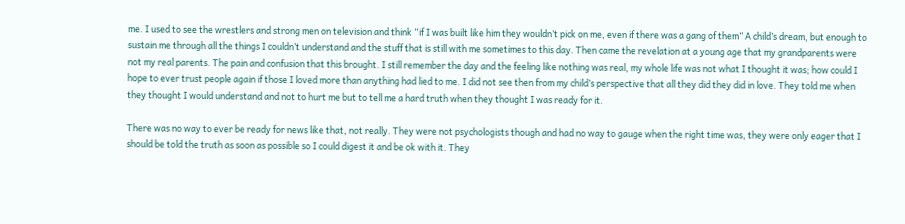me. I used to see the wrestlers and strong men on television and think “if I was built like him they wouldn’t pick on me, even if there was a gang of them” A child’s dream, but enough to sustain me through all the things I couldn’t understand and the stuff that is still with me sometimes to this day. Then came the revelation at a young age that my grandparents were not my real parents. The pain and confusion that this brought. I still remember the day and the feeling like nothing was real, my whole life was not what I thought it was; how could I hope to ever trust people again if those I loved more than anything had lied to me. I did not see then from my child’s perspective that all they did they did in love. They told me when they thought I would understand and not to hurt me but to tell me a hard truth when they thought I was ready for it.

There was no way to ever be ready for news like that, not really. They were not psychologists though and had no way to gauge when the right time was, they were only eager that I should be told the truth as soon as possible so I could digest it and be ok with it. They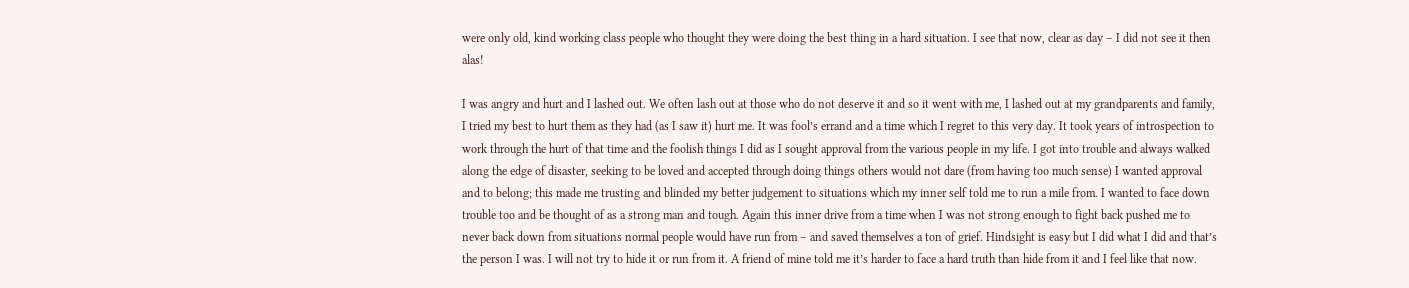were only old, kind working class people who thought they were doing the best thing in a hard situation. I see that now, clear as day – I did not see it then alas!

I was angry and hurt and I lashed out. We often lash out at those who do not deserve it and so it went with me, I lashed out at my grandparents and family, I tried my best to hurt them as they had (as I saw it) hurt me. It was fool’s errand and a time which I regret to this very day. It took years of introspection to work through the hurt of that time and the foolish things I did as I sought approval from the various people in my life. I got into trouble and always walked along the edge of disaster, seeking to be loved and accepted through doing things others would not dare (from having too much sense) I wanted approval and to belong; this made me trusting and blinded my better judgement to situations which my inner self told me to run a mile from. I wanted to face down trouble too and be thought of as a strong man and tough. Again this inner drive from a time when I was not strong enough to fight back pushed me to never back down from situations normal people would have run from – and saved themselves a ton of grief. Hindsight is easy but I did what I did and that’s the person I was. I will not try to hide it or run from it. A friend of mine told me it’s harder to face a hard truth than hide from it and I feel like that now.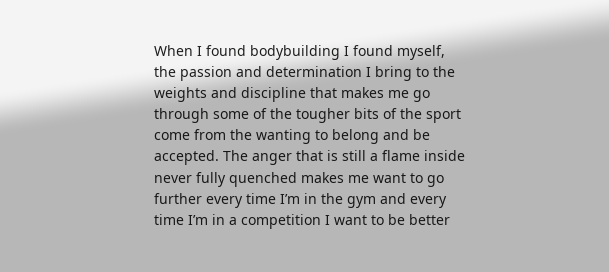When I found bodybuilding I found myself, the passion and determination I bring to the weights and discipline that makes me go through some of the tougher bits of the sport come from the wanting to belong and be accepted. The anger that is still a flame inside never fully quenched makes me want to go further every time I’m in the gym and every time I’m in a competition I want to be better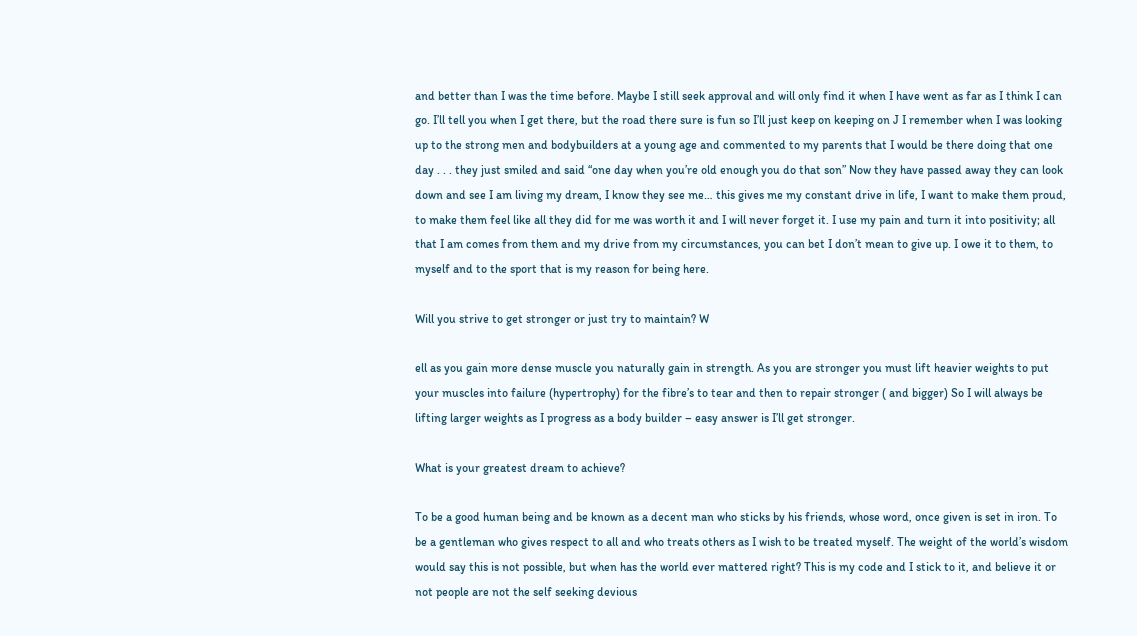and better than I was the time before. Maybe I still seek approval and will only find it when I have went as far as I think I can go. I’ll tell you when I get there, but the road there sure is fun so I’ll just keep on keeping on J I remember when I was looking up to the strong men and bodybuilders at a young age and commented to my parents that I would be there doing that one day . . . they just smiled and said “one day when you’re old enough you do that son” Now they have passed away they can look down and see I am living my dream, I know they see me… this gives me my constant drive in life, I want to make them proud, to make them feel like all they did for me was worth it and I will never forget it. I use my pain and turn it into positivity; all that I am comes from them and my drive from my circumstances, you can bet I don’t mean to give up. I owe it to them, to myself and to the sport that is my reason for being here.

Will you strive to get stronger or just try to maintain? W

ell as you gain more dense muscle you naturally gain in strength. As you are stronger you must lift heavier weights to put your muscles into failure (hypertrophy) for the fibre’s to tear and then to repair stronger ( and bigger) So I will always be lifting larger weights as I progress as a body builder – easy answer is I’ll get stronger.

What is your greatest dream to achieve?

To be a good human being and be known as a decent man who sticks by his friends, whose word, once given is set in iron. To be a gentleman who gives respect to all and who treats others as I wish to be treated myself. The weight of the world’s wisdom would say this is not possible, but when has the world ever mattered right? This is my code and I stick to it, and believe it or not people are not the self seeking devious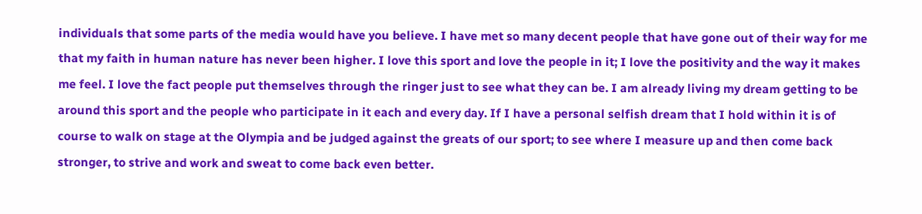individuals that some parts of the media would have you believe. I have met so many decent people that have gone out of their way for me that my faith in human nature has never been higher. I love this sport and love the people in it; I love the positivity and the way it makes me feel. I love the fact people put themselves through the ringer just to see what they can be. I am already living my dream getting to be around this sport and the people who participate in it each and every day. If I have a personal selfish dream that I hold within it is of course to walk on stage at the Olympia and be judged against the greats of our sport; to see where I measure up and then come back stronger, to strive and work and sweat to come back even better.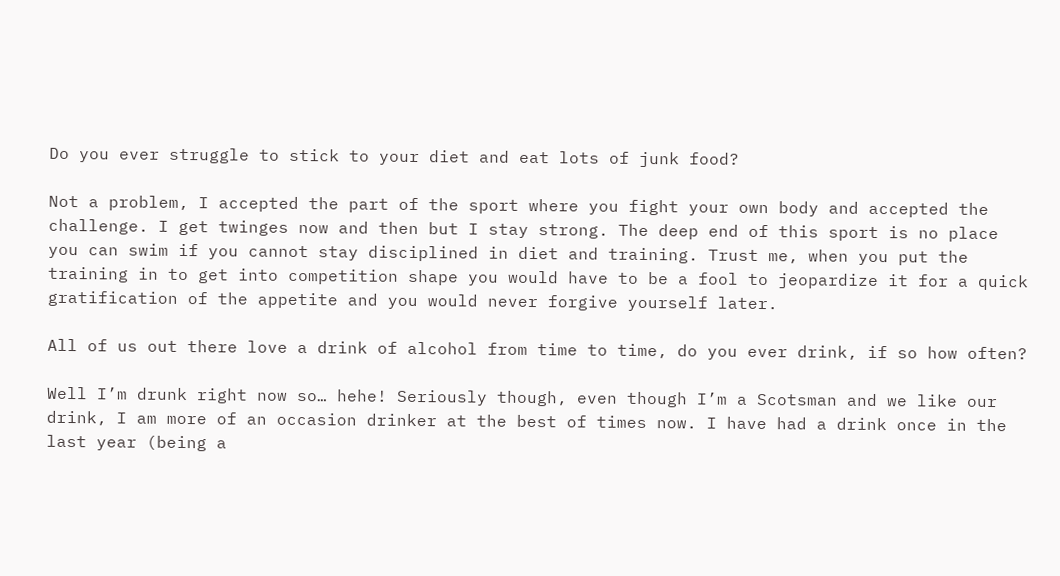Do you ever struggle to stick to your diet and eat lots of junk food?

Not a problem, I accepted the part of the sport where you fight your own body and accepted the challenge. I get twinges now and then but I stay strong. The deep end of this sport is no place you can swim if you cannot stay disciplined in diet and training. Trust me, when you put the training in to get into competition shape you would have to be a fool to jeopardize it for a quick gratification of the appetite and you would never forgive yourself later.

All of us out there love a drink of alcohol from time to time, do you ever drink, if so how often?

Well I’m drunk right now so… hehe! Seriously though, even though I’m a Scotsman and we like our drink, I am more of an occasion drinker at the best of times now. I have had a drink once in the last year (being a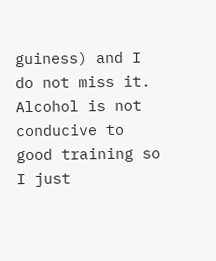guiness) and I do not miss it. Alcohol is not conducive to good training so I just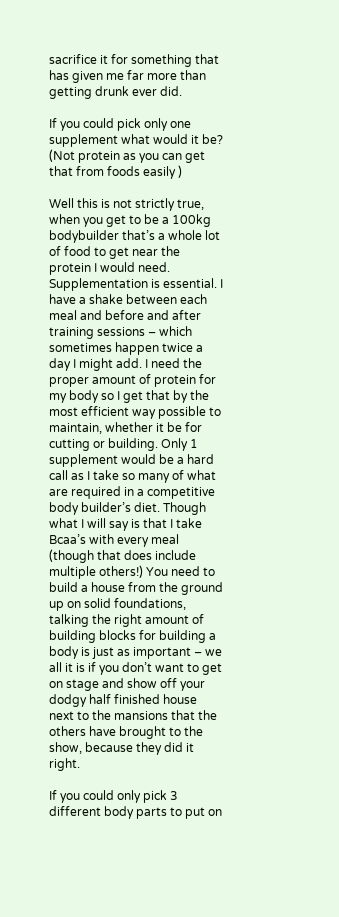sacrifice it for something that has given me far more than getting drunk ever did.

If you could pick only one supplement what would it be? (Not protein as you can get that from foods easily )

Well this is not strictly true, when you get to be a 100kg bodybuilder that’s a whole lot of food to get near the protein I would need. Supplementation is essential. I have a shake between each meal and before and after training sessions – which sometimes happen twice a day I might add. I need the proper amount of protein for my body so I get that by the most efficient way possible to maintain, whether it be for cutting or building. Only 1 supplement would be a hard call as I take so many of what are required in a competitive body builder’s diet. Though what I will say is that I take Bcaa’s with every meal (though that does include multiple others!) You need to build a house from the ground up on solid foundations, talking the right amount of building blocks for building a body is just as important – we all it is if you don’t want to get on stage and show off your dodgy half finished house next to the mansions that the others have brought to the show, because they did it right.

If you could only pick 3 different body parts to put on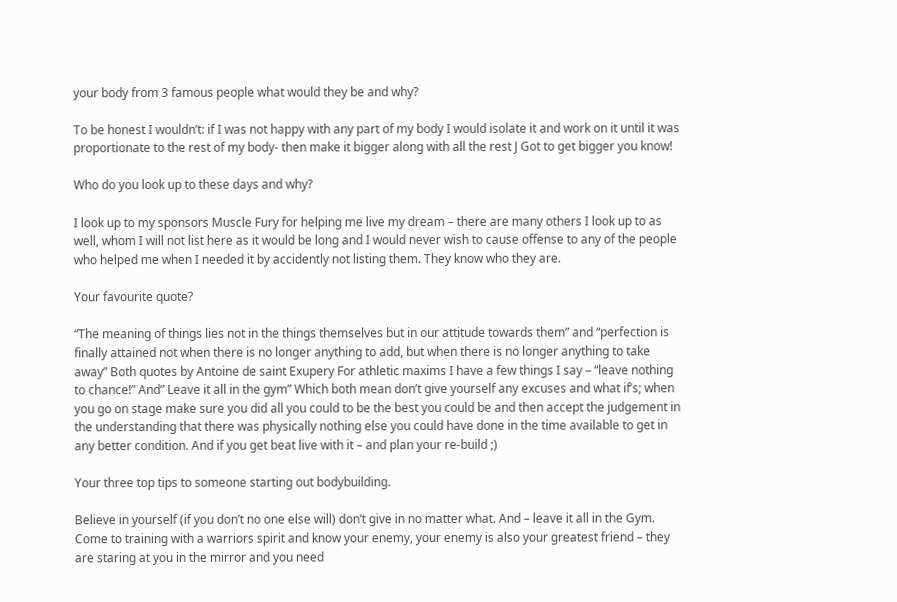your body from 3 famous people what would they be and why?

To be honest I wouldn’t: if I was not happy with any part of my body I would isolate it and work on it until it was proportionate to the rest of my body- then make it bigger along with all the rest J Got to get bigger you know!

Who do you look up to these days and why?

I look up to my sponsors Muscle Fury for helping me live my dream – there are many others I look up to as well, whom I will not list here as it would be long and I would never wish to cause offense to any of the people who helped me when I needed it by accidently not listing them. They know who they are.

Your favourite quote?

“The meaning of things lies not in the things themselves but in our attitude towards them” and “perfection is finally attained not when there is no longer anything to add, but when there is no longer anything to take away” Both quotes by Antoine de saint Exupery For athletic maxims I have a few things I say – “leave nothing to chance!” And” Leave it all in the gym” Which both mean don’t give yourself any excuses and what if’s; when you go on stage make sure you did all you could to be the best you could be and then accept the judgement in the understanding that there was physically nothing else you could have done in the time available to get in any better condition. And if you get beat live with it – and plan your re-build ;)

Your three top tips to someone starting out bodybuilding.

Believe in yourself (if you don’t no one else will) don’t give in no matter what. And – leave it all in the Gym. Come to training with a warriors spirit and know your enemy, your enemy is also your greatest friend – they are staring at you in the mirror and you need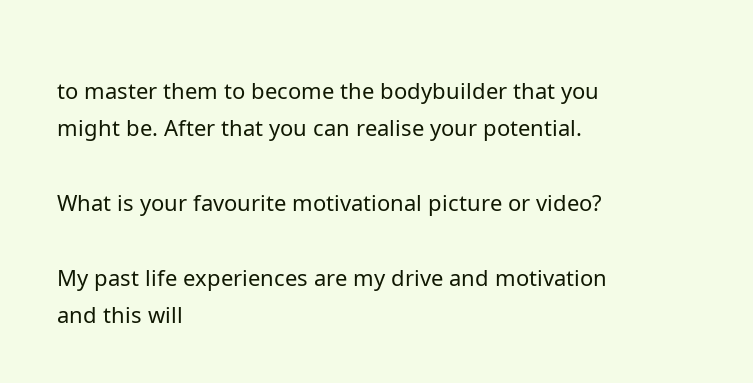to master them to become the bodybuilder that you might be. After that you can realise your potential.

What is your favourite motivational picture or video?

My past life experiences are my drive and motivation and this will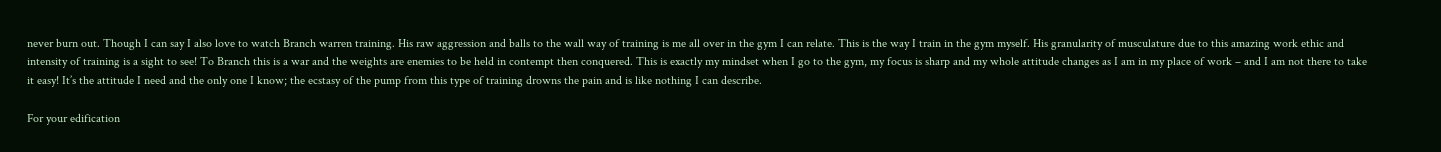never burn out. Though I can say I also love to watch Branch warren training. His raw aggression and balls to the wall way of training is me all over in the gym I can relate. This is the way I train in the gym myself. His granularity of musculature due to this amazing work ethic and intensity of training is a sight to see! To Branch this is a war and the weights are enemies to be held in contempt then conquered. This is exactly my mindset when I go to the gym, my focus is sharp and my whole attitude changes as I am in my place of work – and I am not there to take it easy! It’s the attitude I need and the only one I know; the ecstasy of the pump from this type of training drowns the pain and is like nothing I can describe.

For your edification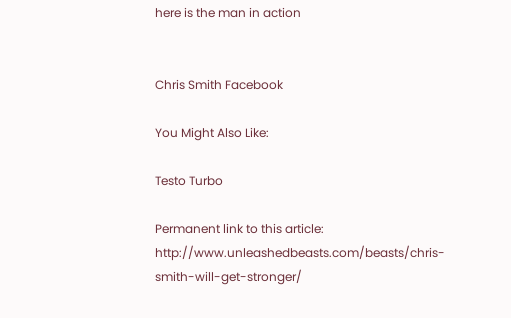here is the man in action


Chris Smith Facebook

You Might Also Like:

Testo Turbo

Permanent link to this article: http://www.unleashedbeasts.com/beasts/chris-smith-will-get-stronger/